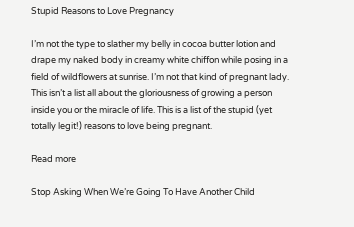Stupid Reasons to Love Pregnancy

I’m not the type to slather my belly in cocoa butter lotion and drape my naked body in creamy white chiffon while posing in a field of wildflowers at sunrise. I’m not that kind of pregnant lady. This isn’t a list all about the gloriousness of growing a person inside you or the miracle of life. This is a list of the stupid (yet totally legit!) reasons to love being pregnant.

Read more

Stop Asking When We’re Going To Have Another Child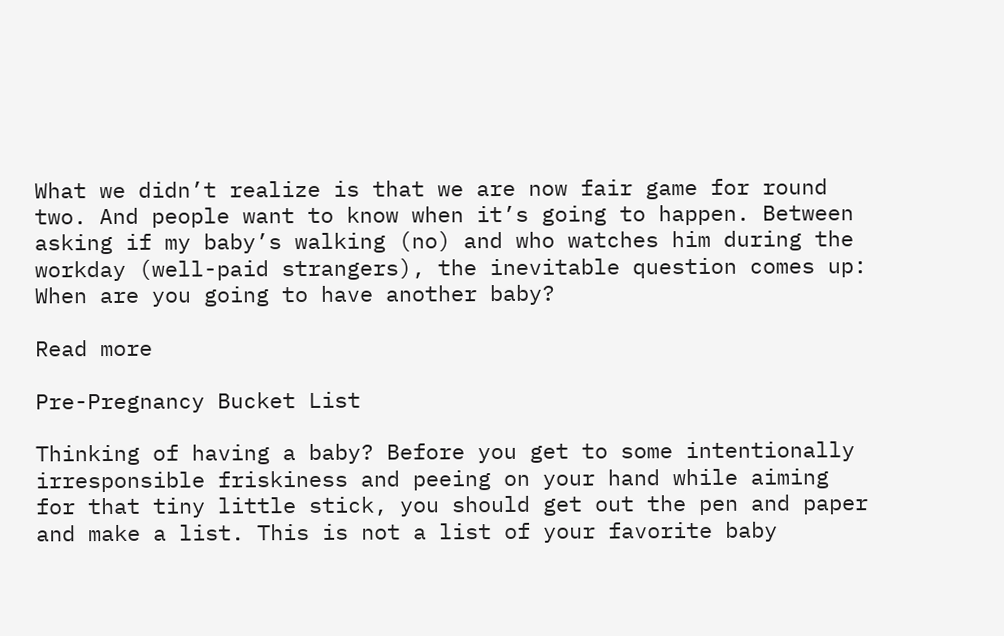What we didn’t realize is that we are now fair game for round two. And people want to know when it’s going to happen. Between asking if my baby’s walking (no) and who watches him during the workday (well-paid strangers), the inevitable question comes up: When are you going to have another baby?

Read more

Pre-Pregnancy Bucket List

Thinking of having a baby? Before you get to some intentionally irresponsible friskiness and peeing on your hand while aiming for that tiny little stick, you should get out the pen and paper and make a list. This is not a list of your favorite baby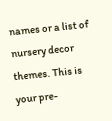names or a list of nursery decor themes. This is your pre-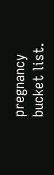pregnancy bucket list.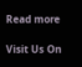Read more

Visit Us On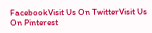FacebookVisit Us On TwitterVisit Us On Pinterest